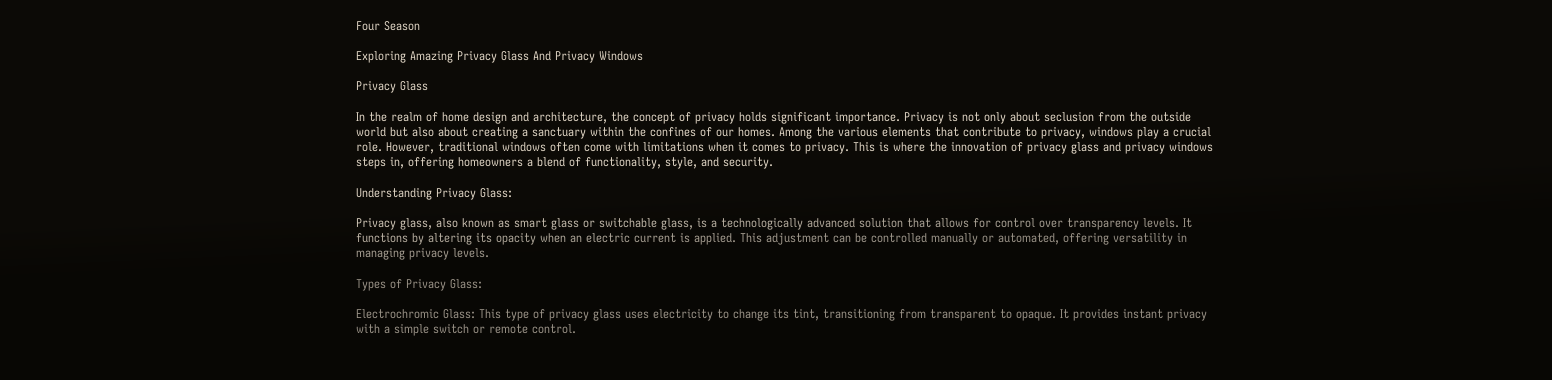Four Season

Exploring Amazing Privacy Glass And Privacy Windows

Privacy Glass

In the realm of home design and architecture, the concept of privacy holds significant importance. Privacy is not only about seclusion from the outside world but also about creating a sanctuary within the confines of our homes. Among the various elements that contribute to privacy, windows play a crucial role. However, traditional windows often come with limitations when it comes to privacy. This is where the innovation of privacy glass and privacy windows steps in, offering homeowners a blend of functionality, style, and security.

Understanding Privacy Glass:

Privacy glass, also known as smart glass or switchable glass, is a technologically advanced solution that allows for control over transparency levels. It functions by altering its opacity when an electric current is applied. This adjustment can be controlled manually or automated, offering versatility in managing privacy levels.

Types of Privacy Glass:

Electrochromic Glass: This type of privacy glass uses electricity to change its tint, transitioning from transparent to opaque. It provides instant privacy with a simple switch or remote control.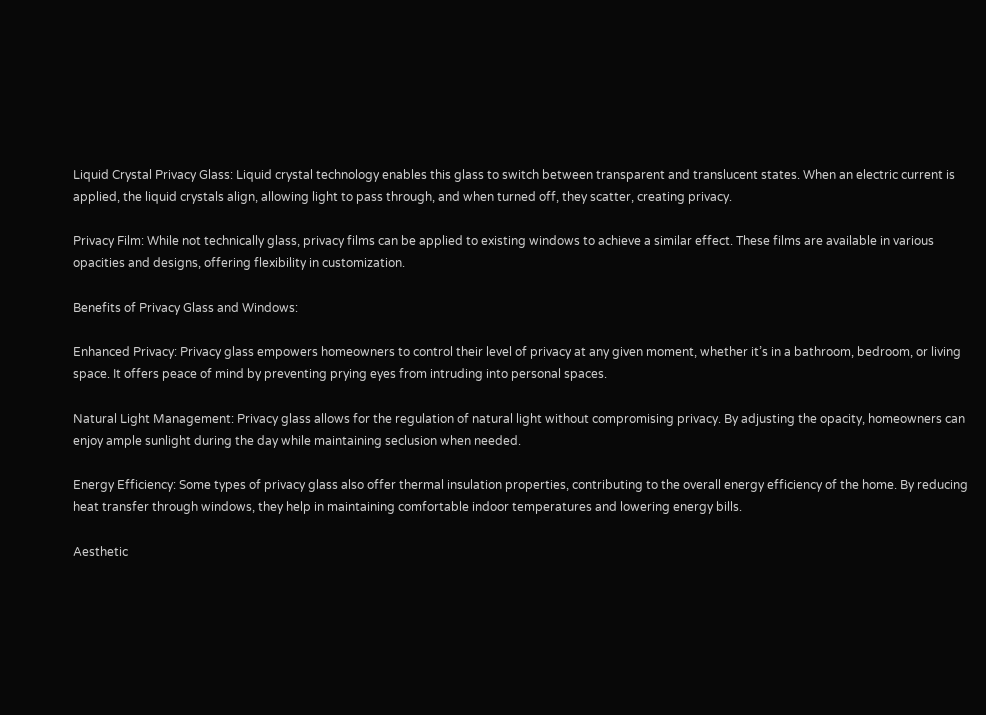Liquid Crystal Privacy Glass: Liquid crystal technology enables this glass to switch between transparent and translucent states. When an electric current is applied, the liquid crystals align, allowing light to pass through, and when turned off, they scatter, creating privacy.

Privacy Film: While not technically glass, privacy films can be applied to existing windows to achieve a similar effect. These films are available in various opacities and designs, offering flexibility in customization.

Benefits of Privacy Glass and Windows:

Enhanced Privacy: Privacy glass empowers homeowners to control their level of privacy at any given moment, whether it’s in a bathroom, bedroom, or living space. It offers peace of mind by preventing prying eyes from intruding into personal spaces.

Natural Light Management: Privacy glass allows for the regulation of natural light without compromising privacy. By adjusting the opacity, homeowners can enjoy ample sunlight during the day while maintaining seclusion when needed.

Energy Efficiency: Some types of privacy glass also offer thermal insulation properties, contributing to the overall energy efficiency of the home. By reducing heat transfer through windows, they help in maintaining comfortable indoor temperatures and lowering energy bills.

Aesthetic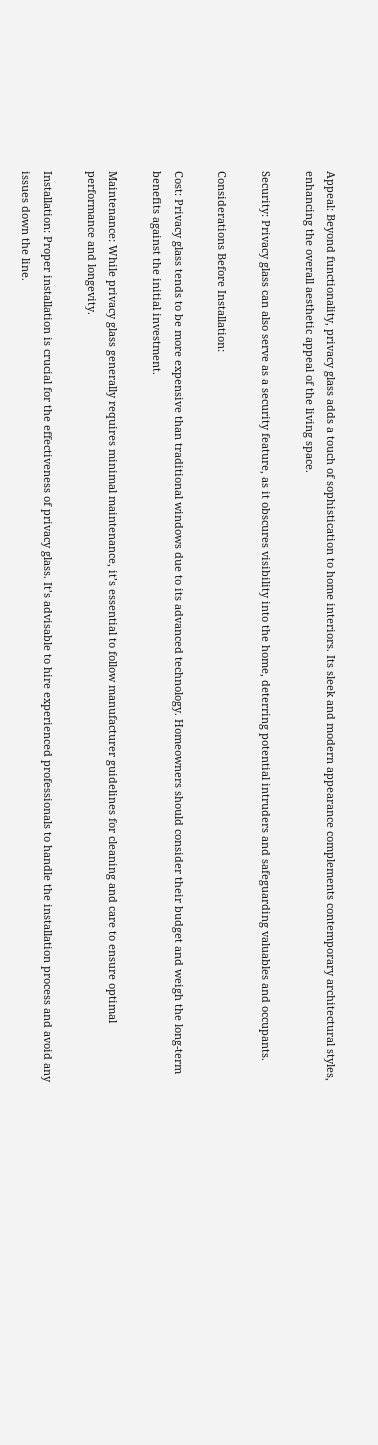Appeal: Beyond functionality, privacy glass adds a touch of sophistication to home interiors. Its sleek and modern appearance complements contemporary architectural styles, enhancing the overall aesthetic appeal of the living space.

Security: Privacy glass can also serve as a security feature, as it obscures visibility into the home, deterring potential intruders and safeguarding valuables and occupants.

Considerations Before Installation:

Cost: Privacy glass tends to be more expensive than traditional windows due to its advanced technology. Homeowners should consider their budget and weigh the long-term benefits against the initial investment.

Maintenance: While privacy glass generally requires minimal maintenance, it’s essential to follow manufacturer guidelines for cleaning and care to ensure optimal performance and longevity.

Installation: Proper installation is crucial for the effectiveness of privacy glass. It’s advisable to hire experienced professionals to handle the installation process and avoid any issues down the line.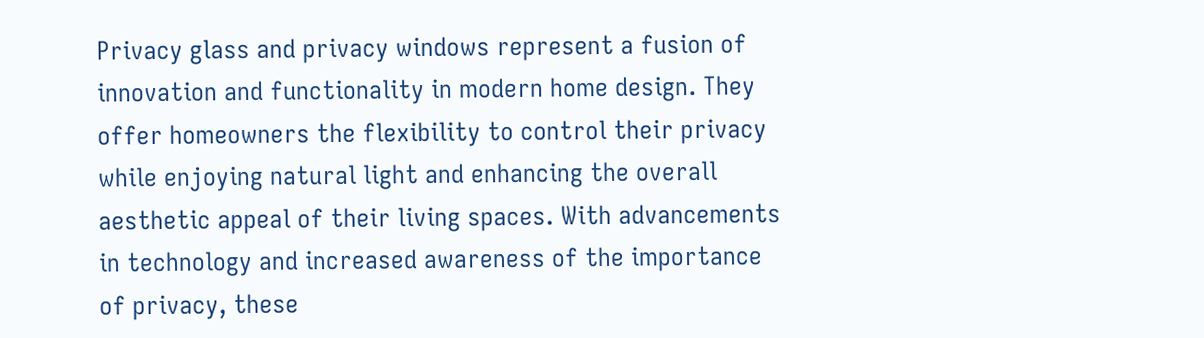Privacy glass and privacy windows represent a fusion of innovation and functionality in modern home design. They offer homeowners the flexibility to control their privacy while enjoying natural light and enhancing the overall aesthetic appeal of their living spaces. With advancements in technology and increased awareness of the importance of privacy, these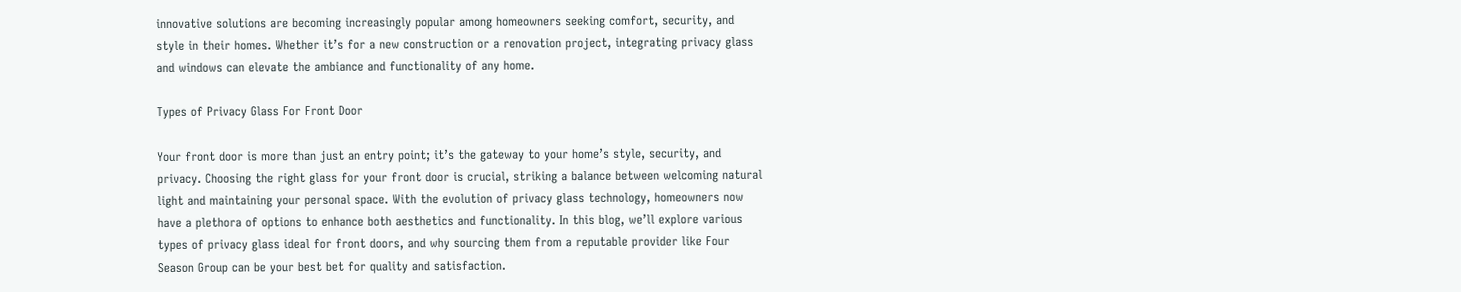innovative solutions are becoming increasingly popular among homeowners seeking comfort, security, and style in their homes. Whether it’s for a new construction or a renovation project, integrating privacy glass and windows can elevate the ambiance and functionality of any home.

Types of Privacy Glass For Front Door

Your front door is more than just an entry point; it’s the gateway to your home’s style, security, and privacy. Choosing the right glass for your front door is crucial, striking a balance between welcoming natural light and maintaining your personal space. With the evolution of privacy glass technology, homeowners now have a plethora of options to enhance both aesthetics and functionality. In this blog, we’ll explore various types of privacy glass ideal for front doors, and why sourcing them from a reputable provider like Four Season Group can be your best bet for quality and satisfaction.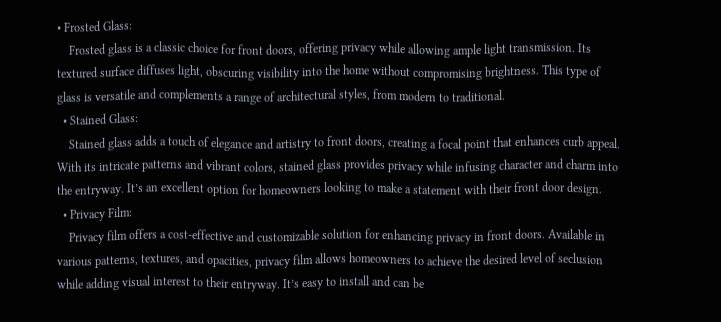• Frosted Glass:
    Frosted glass is a classic choice for front doors, offering privacy while allowing ample light transmission. Its textured surface diffuses light, obscuring visibility into the home without compromising brightness. This type of glass is versatile and complements a range of architectural styles, from modern to traditional.
  • Stained Glass:
    Stained glass adds a touch of elegance and artistry to front doors, creating a focal point that enhances curb appeal. With its intricate patterns and vibrant colors, stained glass provides privacy while infusing character and charm into the entryway. It’s an excellent option for homeowners looking to make a statement with their front door design.
  • Privacy Film:
    Privacy film offers a cost-effective and customizable solution for enhancing privacy in front doors. Available in various patterns, textures, and opacities, privacy film allows homeowners to achieve the desired level of seclusion while adding visual interest to their entryway. It’s easy to install and can be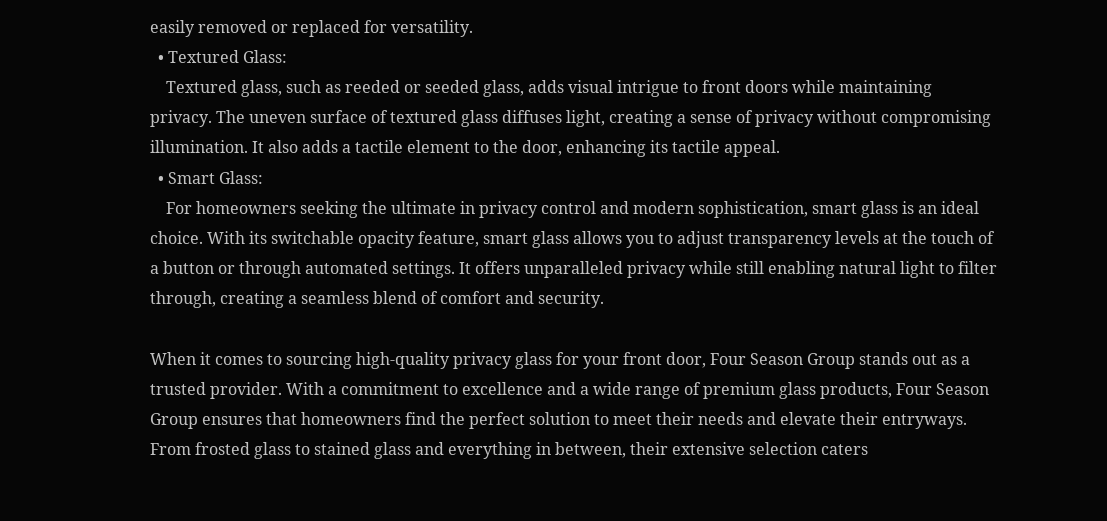easily removed or replaced for versatility.
  • Textured Glass:
    Textured glass, such as reeded or seeded glass, adds visual intrigue to front doors while maintaining privacy. The uneven surface of textured glass diffuses light, creating a sense of privacy without compromising illumination. It also adds a tactile element to the door, enhancing its tactile appeal.
  • Smart Glass:
    For homeowners seeking the ultimate in privacy control and modern sophistication, smart glass is an ideal choice. With its switchable opacity feature, smart glass allows you to adjust transparency levels at the touch of a button or through automated settings. It offers unparalleled privacy while still enabling natural light to filter through, creating a seamless blend of comfort and security.

When it comes to sourcing high-quality privacy glass for your front door, Four Season Group stands out as a trusted provider. With a commitment to excellence and a wide range of premium glass products, Four Season Group ensures that homeowners find the perfect solution to meet their needs and elevate their entryways. From frosted glass to stained glass and everything in between, their extensive selection caters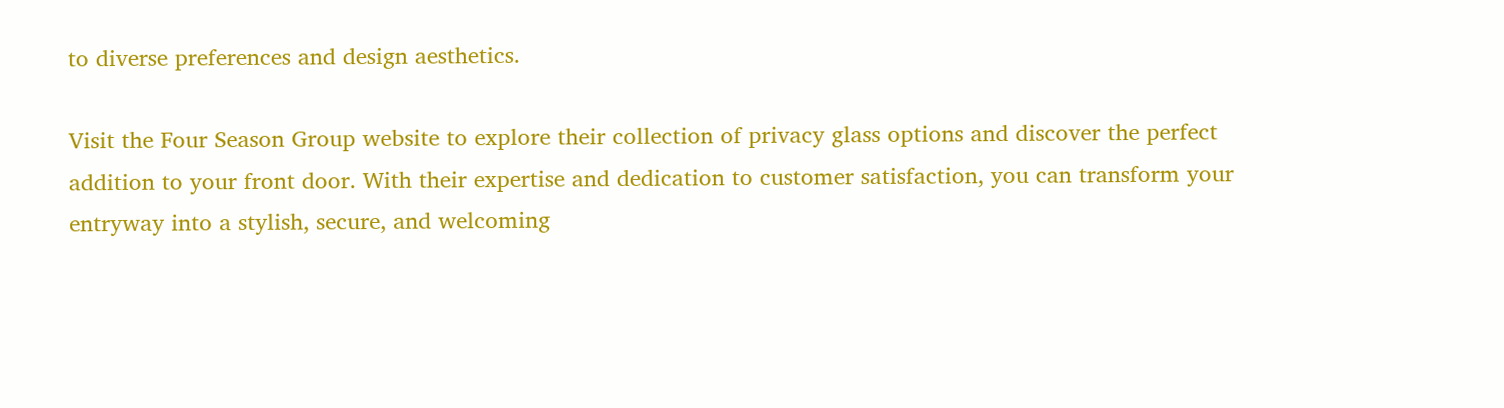to diverse preferences and design aesthetics.

Visit the Four Season Group website to explore their collection of privacy glass options and discover the perfect addition to your front door. With their expertise and dedication to customer satisfaction, you can transform your entryway into a stylish, secure, and welcoming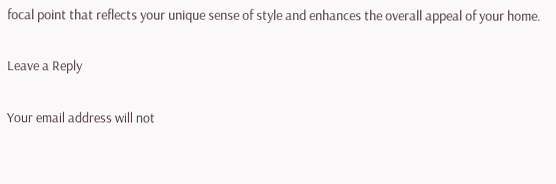focal point that reflects your unique sense of style and enhances the overall appeal of your home.

Leave a Reply

Your email address will not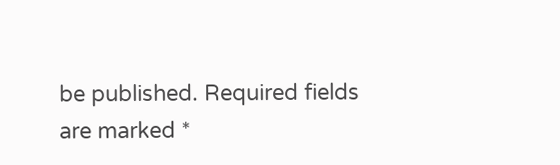be published. Required fields are marked *